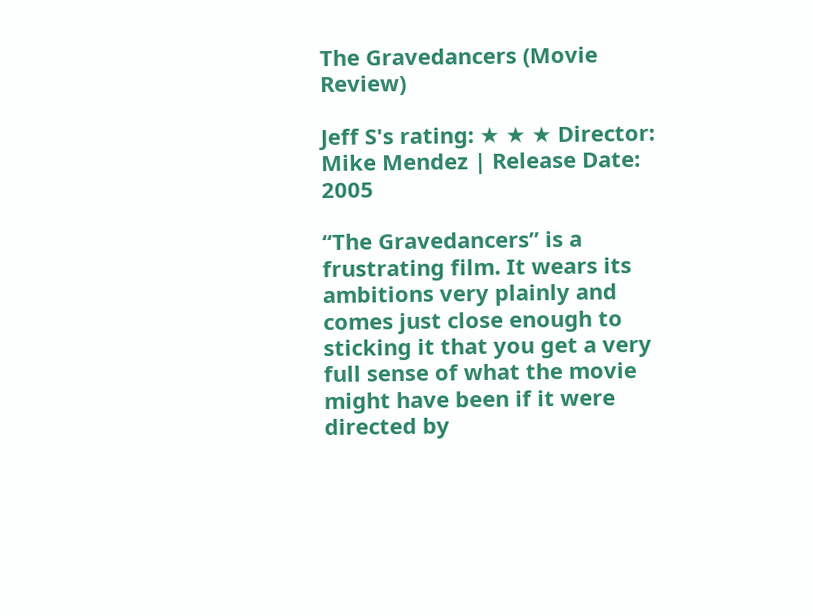The Gravedancers (Movie Review)

Jeff S's rating: ★ ★ ★ Director: Mike Mendez | Release Date: 2005

“The Gravedancers” is a frustrating film. It wears its ambitions very plainly and comes just close enough to sticking it that you get a very full sense of what the movie might have been if it were directed by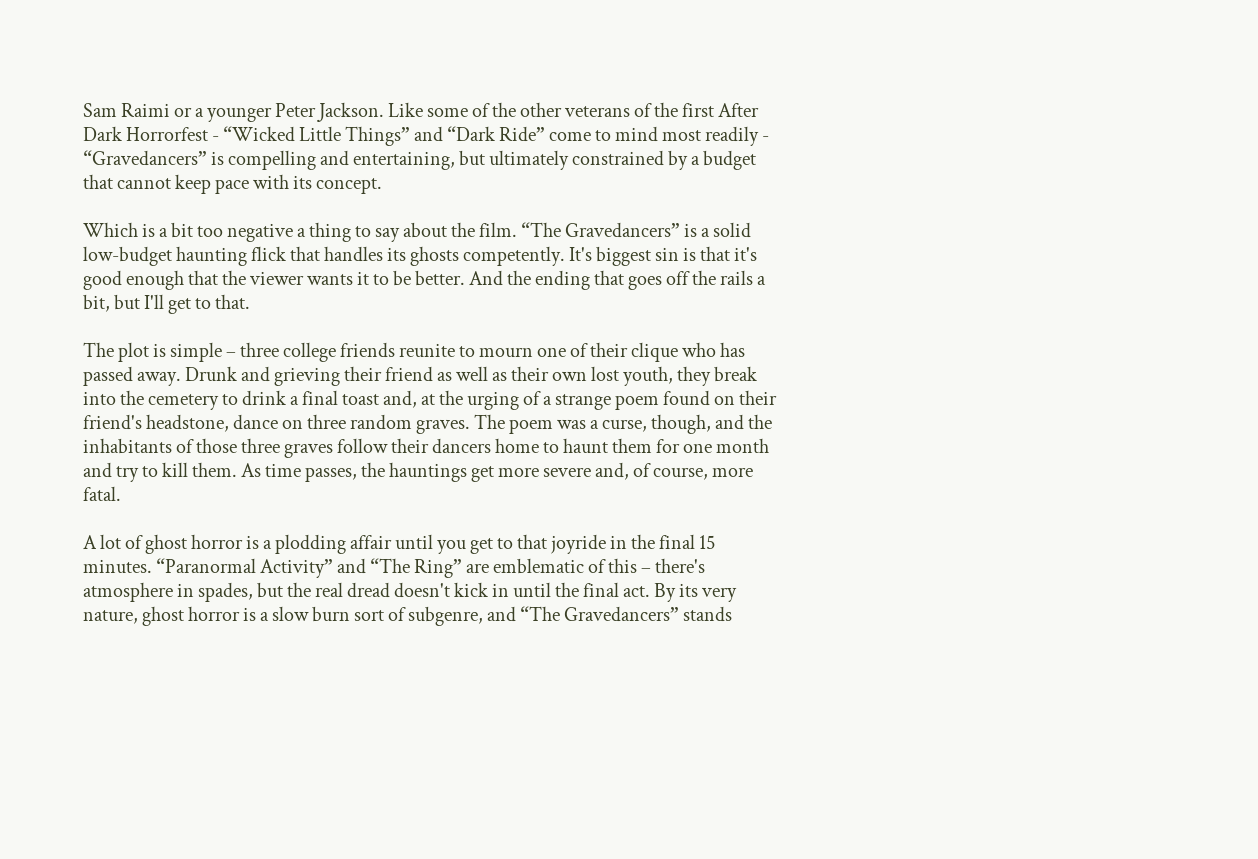Sam Raimi or a younger Peter Jackson. Like some of the other veterans of the first After Dark Horrorfest - “Wicked Little Things” and “Dark Ride” come to mind most readily - “Gravedancers” is compelling and entertaining, but ultimately constrained by a budget that cannot keep pace with its concept.

Which is a bit too negative a thing to say about the film. “The Gravedancers” is a solid low-budget haunting flick that handles its ghosts competently. It's biggest sin is that it's good enough that the viewer wants it to be better. And the ending that goes off the rails a bit, but I'll get to that.

The plot is simple – three college friends reunite to mourn one of their clique who has passed away. Drunk and grieving their friend as well as their own lost youth, they break into the cemetery to drink a final toast and, at the urging of a strange poem found on their friend's headstone, dance on three random graves. The poem was a curse, though, and the inhabitants of those three graves follow their dancers home to haunt them for one month and try to kill them. As time passes, the hauntings get more severe and, of course, more fatal.

A lot of ghost horror is a plodding affair until you get to that joyride in the final 15 minutes. “Paranormal Activity” and “The Ring” are emblematic of this – there's atmosphere in spades, but the real dread doesn't kick in until the final act. By its very nature, ghost horror is a slow burn sort of subgenre, and “The Gravedancers” stands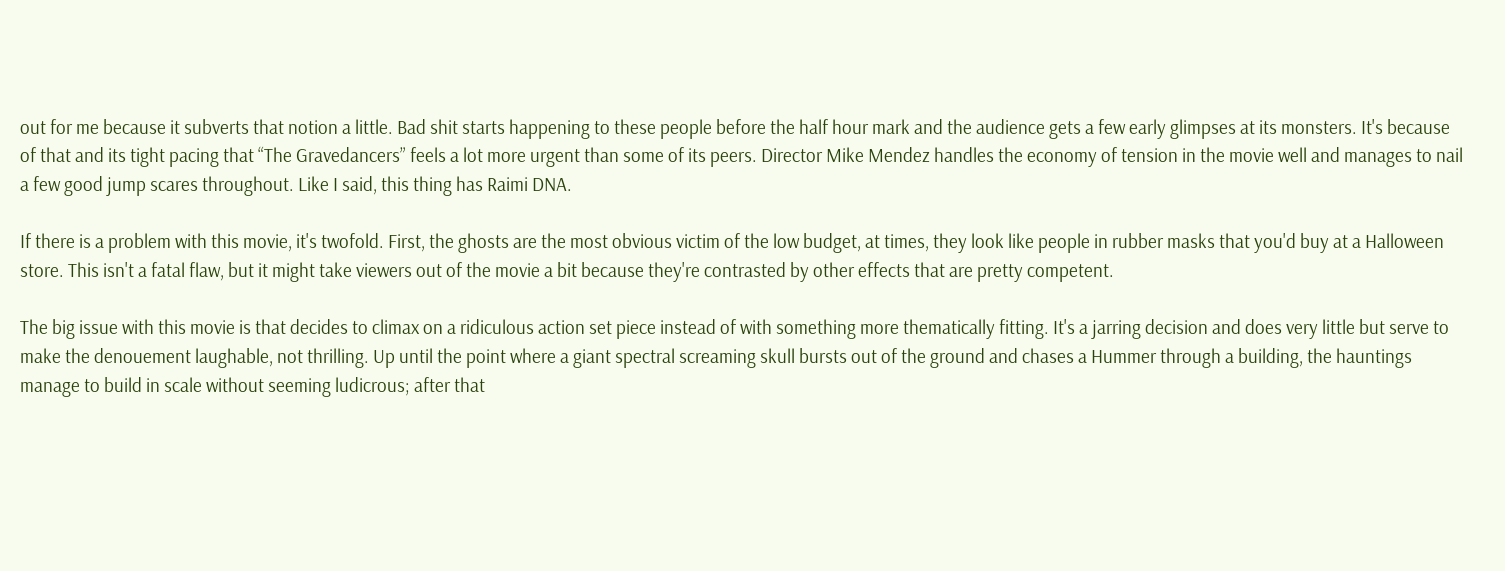out for me because it subverts that notion a little. Bad shit starts happening to these people before the half hour mark and the audience gets a few early glimpses at its monsters. It's because of that and its tight pacing that “The Gravedancers” feels a lot more urgent than some of its peers. Director Mike Mendez handles the economy of tension in the movie well and manages to nail a few good jump scares throughout. Like I said, this thing has Raimi DNA.

If there is a problem with this movie, it's twofold. First, the ghosts are the most obvious victim of the low budget, at times, they look like people in rubber masks that you'd buy at a Halloween store. This isn't a fatal flaw, but it might take viewers out of the movie a bit because they're contrasted by other effects that are pretty competent.

The big issue with this movie is that decides to climax on a ridiculous action set piece instead of with something more thematically fitting. It's a jarring decision and does very little but serve to make the denouement laughable, not thrilling. Up until the point where a giant spectral screaming skull bursts out of the ground and chases a Hummer through a building, the hauntings manage to build in scale without seeming ludicrous; after that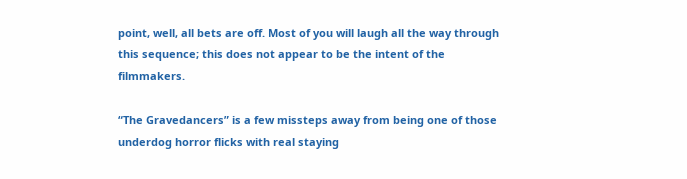point, well, all bets are off. Most of you will laugh all the way through this sequence; this does not appear to be the intent of the filmmakers.

“The Gravedancers” is a few missteps away from being one of those underdog horror flicks with real staying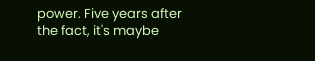power. Five years after the fact, it's maybe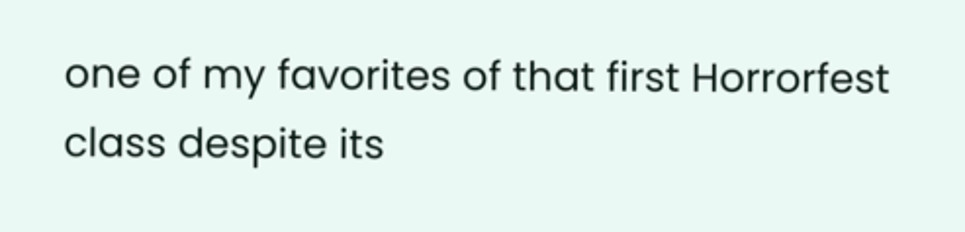one of my favorites of that first Horrorfest class despite its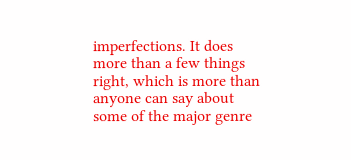imperfections. It does more than a few things right, which is more than anyone can say about some of the major genre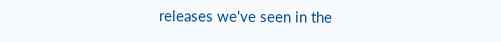releases we've seen in the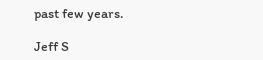past few years.

Jeff S